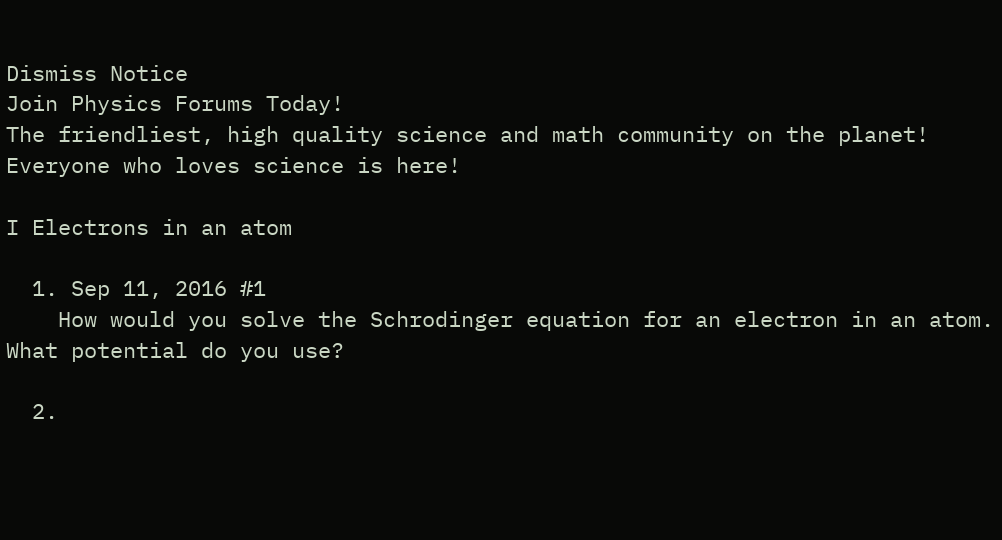Dismiss Notice
Join Physics Forums Today!
The friendliest, high quality science and math community on the planet! Everyone who loves science is here!

I Electrons in an atom

  1. Sep 11, 2016 #1
    How would you solve the Schrodinger equation for an electron in an atom. What potential do you use?

  2.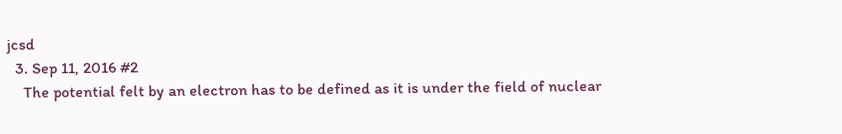jcsd
  3. Sep 11, 2016 #2
    The potential felt by an electron has to be defined as it is under the field of nuclear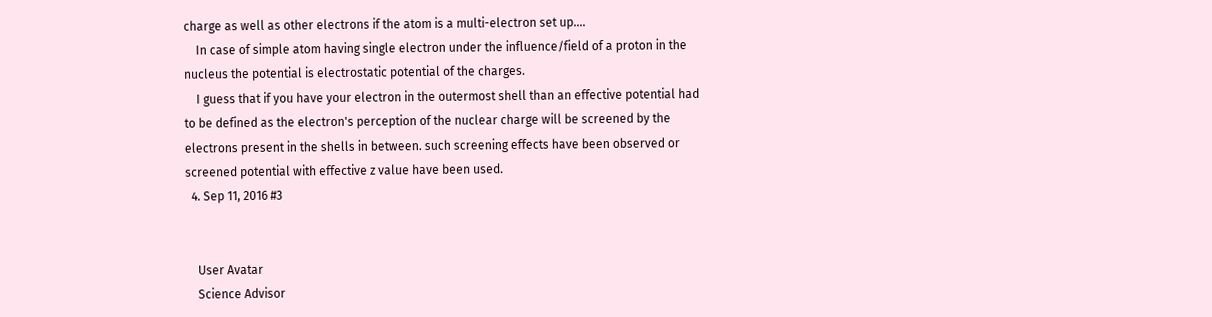charge as well as other electrons if the atom is a multi-electron set up....
    In case of simple atom having single electron under the influence/field of a proton in the nucleus the potential is electrostatic potential of the charges.
    I guess that if you have your electron in the outermost shell than an effective potential had to be defined as the electron's perception of the nuclear charge will be screened by the electrons present in the shells in between. such screening effects have been observed or screened potential with effective z value have been used.
  4. Sep 11, 2016 #3


    User Avatar
    Science Advisor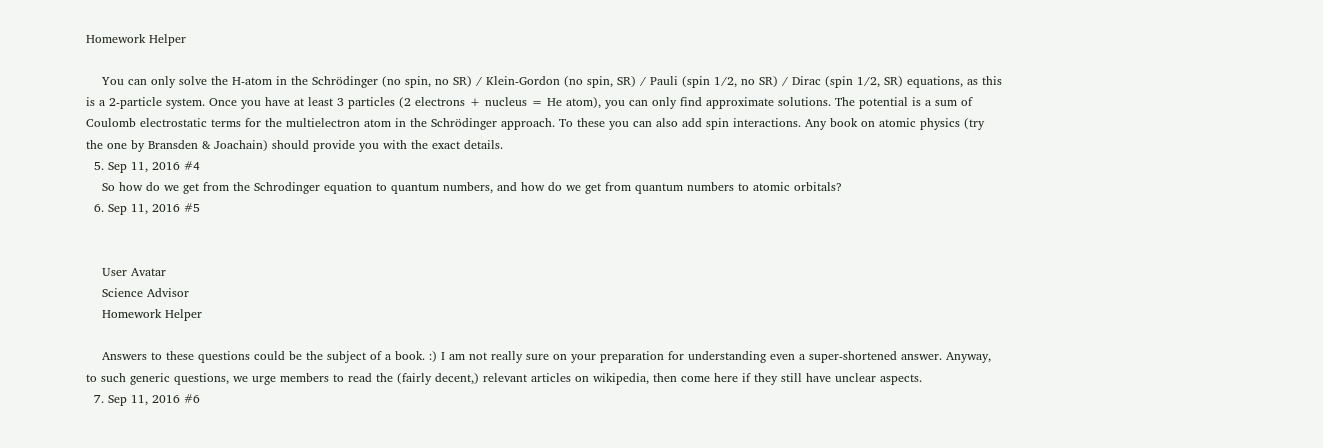Homework Helper

    You can only solve the H-atom in the Schrödinger (no spin, no SR) / Klein-Gordon (no spin, SR) / Pauli (spin 1/2, no SR) / Dirac (spin 1/2, SR) equations, as this is a 2-particle system. Once you have at least 3 particles (2 electrons + nucleus = He atom), you can only find approximate solutions. The potential is a sum of Coulomb electrostatic terms for the multielectron atom in the Schrödinger approach. To these you can also add spin interactions. Any book on atomic physics (try the one by Bransden & Joachain) should provide you with the exact details.
  5. Sep 11, 2016 #4
    So how do we get from the Schrodinger equation to quantum numbers, and how do we get from quantum numbers to atomic orbitals?
  6. Sep 11, 2016 #5


    User Avatar
    Science Advisor
    Homework Helper

    Answers to these questions could be the subject of a book. :) I am not really sure on your preparation for understanding even a super-shortened answer. Anyway, to such generic questions, we urge members to read the (fairly decent,) relevant articles on wikipedia, then come here if they still have unclear aspects.
  7. Sep 11, 2016 #6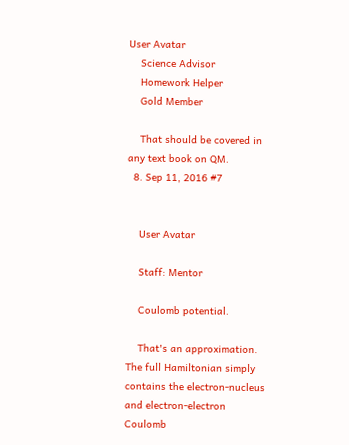User Avatar
    Science Advisor
    Homework Helper
    Gold Member

    That should be covered in any text book on QM.
  8. Sep 11, 2016 #7


    User Avatar

    Staff: Mentor

    Coulomb potential.

    That's an approximation. The full Hamiltonian simply contains the electron-nucleus and electron-electron Coulomb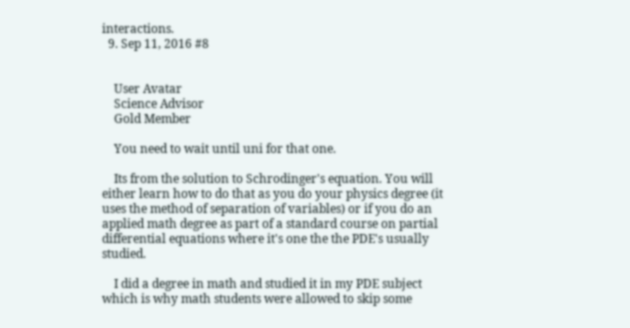interactions.
  9. Sep 11, 2016 #8


    User Avatar
    Science Advisor
    Gold Member

    You need to wait until uni for that one.

    Its from the solution to Schrodinger's equation. You will either learn how to do that as you do your physics degree (it uses the method of separation of variables) or if you do an applied math degree as part of a standard course on partial differential equations where it's one the the PDE's usually studied.

    I did a degree in math and studied it in my PDE subject which is why math students were allowed to skip some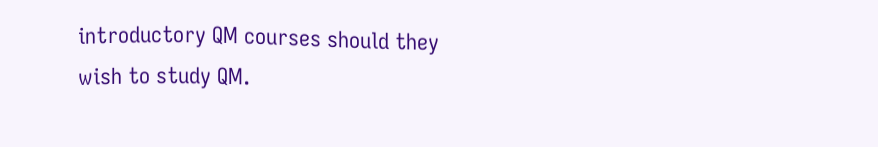introductory QM courses should they wish to study QM.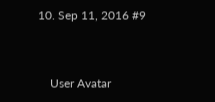10. Sep 11, 2016 #9


    User Avatar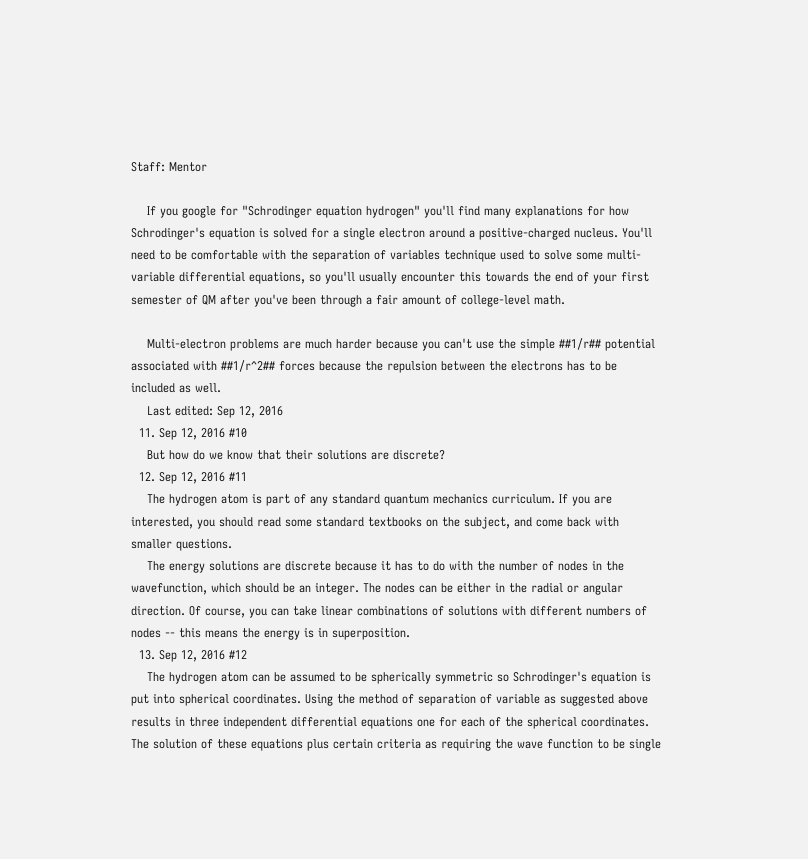Staff: Mentor

    If you google for "Schrodinger equation hydrogen" you'll find many explanations for how Schrodinger's equation is solved for a single electron around a positive-charged nucleus. You'll need to be comfortable with the separation of variables technique used to solve some multi-variable differential equations, so you'll usually encounter this towards the end of your first semester of QM after you've been through a fair amount of college-level math.

    Multi-electron problems are much harder because you can't use the simple ##1/r## potential associated with ##1/r^2## forces because the repulsion between the electrons has to be included as well.
    Last edited: Sep 12, 2016
  11. Sep 12, 2016 #10
    But how do we know that their solutions are discrete?
  12. Sep 12, 2016 #11
    The hydrogen atom is part of any standard quantum mechanics curriculum. If you are interested, you should read some standard textbooks on the subject, and come back with smaller questions.
    The energy solutions are discrete because it has to do with the number of nodes in the wavefunction, which should be an integer. The nodes can be either in the radial or angular direction. Of course, you can take linear combinations of solutions with different numbers of nodes -- this means the energy is in superposition.
  13. Sep 12, 2016 #12
    The hydrogen atom can be assumed to be spherically symmetric so Schrodinger's equation is put into spherical coordinates. Using the method of separation of variable as suggested above results in three independent differential equations one for each of the spherical coordinates. The solution of these equations plus certain criteria as requiring the wave function to be single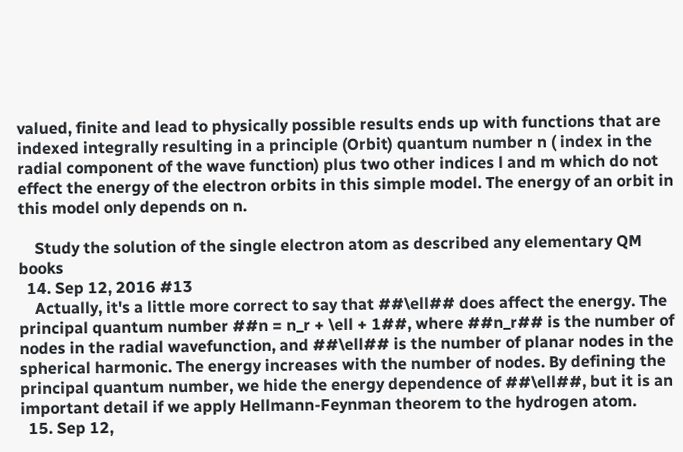valued, finite and lead to physically possible results ends up with functions that are indexed integrally resulting in a principle (Orbit) quantum number n ( index in the radial component of the wave function) plus two other indices l and m which do not effect the energy of the electron orbits in this simple model. The energy of an orbit in this model only depends on n.

    Study the solution of the single electron atom as described any elementary QM books
  14. Sep 12, 2016 #13
    Actually, it's a little more correct to say that ##\ell## does affect the energy. The principal quantum number ##n = n_r + \ell + 1##, where ##n_r## is the number of nodes in the radial wavefunction, and ##\ell## is the number of planar nodes in the spherical harmonic. The energy increases with the number of nodes. By defining the principal quantum number, we hide the energy dependence of ##\ell##, but it is an important detail if we apply Hellmann-Feynman theorem to the hydrogen atom.
  15. Sep 12,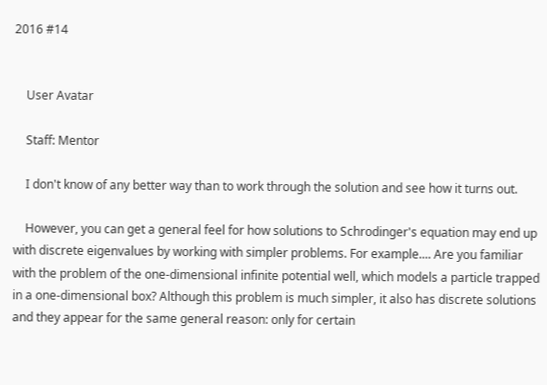2016 #14


    User Avatar

    Staff: Mentor

    I don't know of any better way than to work through the solution and see how it turns out.

    However, you can get a general feel for how solutions to Schrodinger's equation may end up with discrete eigenvalues by working with simpler problems. For example.... Are you familiar with the problem of the one-dimensional infinite potential well, which models a particle trapped in a one-dimensional box? Although this problem is much simpler, it also has discrete solutions and they appear for the same general reason: only for certain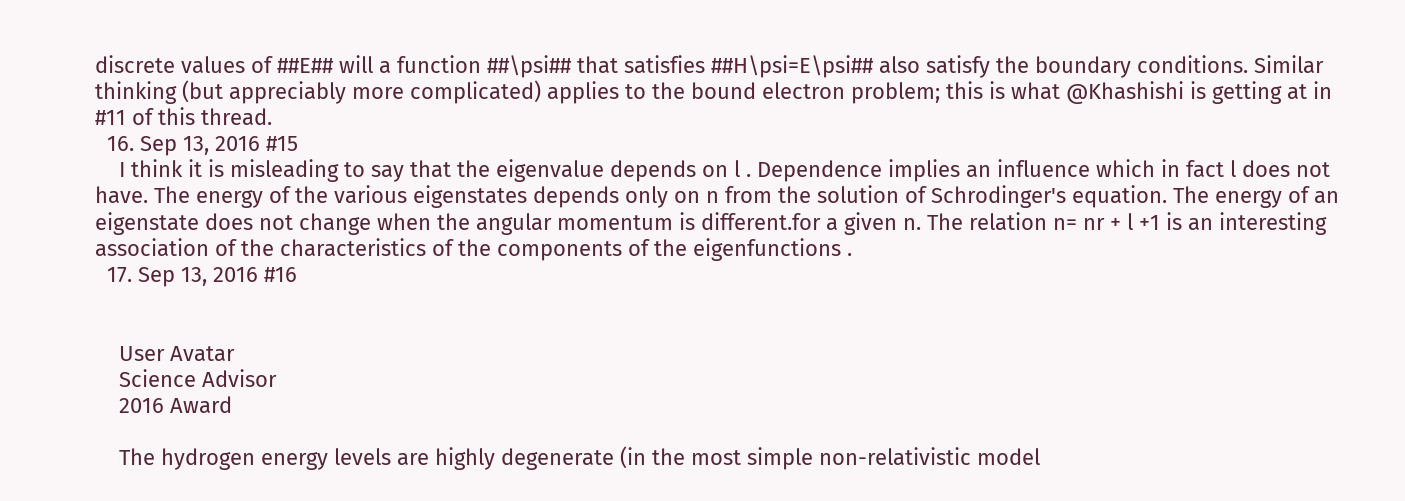discrete values of ##E## will a function ##\psi## that satisfies ##H\psi=E\psi## also satisfy the boundary conditions. Similar thinking (but appreciably more complicated) applies to the bound electron problem; this is what @Khashishi is getting at in #11 of this thread.
  16. Sep 13, 2016 #15
    I think it is misleading to say that the eigenvalue depends on l . Dependence implies an influence which in fact l does not have. The energy of the various eigenstates depends only on n from the solution of Schrodinger's equation. The energy of an eigenstate does not change when the angular momentum is different.for a given n. The relation n= nr + l +1 is an interesting association of the characteristics of the components of the eigenfunctions .
  17. Sep 13, 2016 #16


    User Avatar
    Science Advisor
    2016 Award

    The hydrogen energy levels are highly degenerate (in the most simple non-relativistic model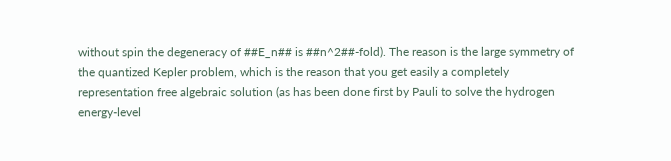without spin the degeneracy of ##E_n## is ##n^2##-fold). The reason is the large symmetry of the quantized Kepler problem, which is the reason that you get easily a completely representation free algebraic solution (as has been done first by Pauli to solve the hydrogen energy-level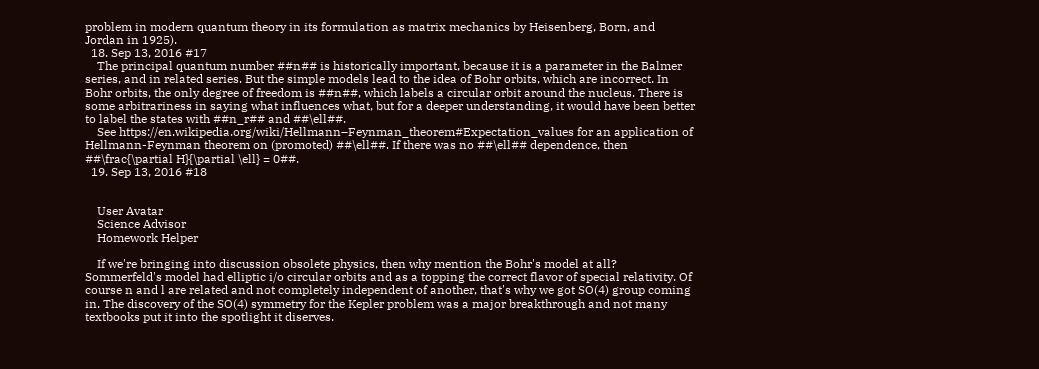problem in modern quantum theory in its formulation as matrix mechanics by Heisenberg, Born, and Jordan in 1925).
  18. Sep 13, 2016 #17
    The principal quantum number ##n## is historically important, because it is a parameter in the Balmer series, and in related series. But the simple models lead to the idea of Bohr orbits, which are incorrect. In Bohr orbits, the only degree of freedom is ##n##, which labels a circular orbit around the nucleus. There is some arbitrariness in saying what influences what, but for a deeper understanding, it would have been better to label the states with ##n_r## and ##\ell##.
    See https://en.wikipedia.org/wiki/Hellmann–Feynman_theorem#Expectation_values for an application of Hellmann-Feynman theorem on (promoted) ##\ell##. If there was no ##\ell## dependence, then ##\frac{\partial H}{\partial \ell} = 0##.
  19. Sep 13, 2016 #18


    User Avatar
    Science Advisor
    Homework Helper

    If we're bringing into discussion obsolete physics, then why mention the Bohr's model at all? Sommerfeld's model had elliptic i/o circular orbits and as a topping the correct flavor of special relativity. Of course n and l are related and not completely independent of another, that's why we got SO(4) group coming in. The discovery of the SO(4) symmetry for the Kepler problem was a major breakthrough and not many textbooks put it into the spotlight it diserves.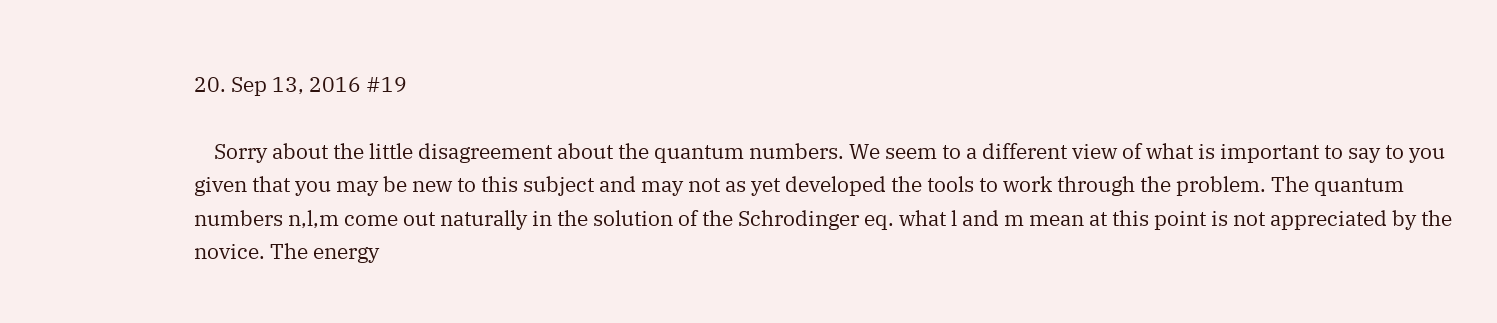20. Sep 13, 2016 #19

    Sorry about the little disagreement about the quantum numbers. We seem to a different view of what is important to say to you given that you may be new to this subject and may not as yet developed the tools to work through the problem. The quantum numbers n,l,m come out naturally in the solution of the Schrodinger eq. what l and m mean at this point is not appreciated by the novice. The energy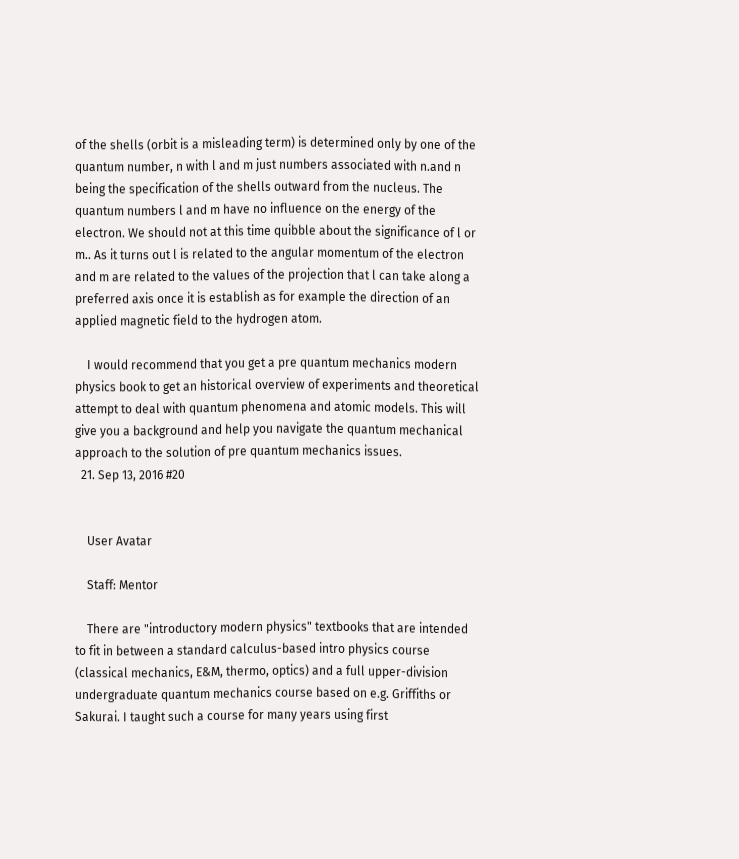of the shells (orbit is a misleading term) is determined only by one of the quantum number, n with l and m just numbers associated with n.and n being the specification of the shells outward from the nucleus. The quantum numbers l and m have no influence on the energy of the electron. We should not at this time quibble about the significance of l or m.. As it turns out l is related to the angular momentum of the electron and m are related to the values of the projection that l can take along a preferred axis once it is establish as for example the direction of an applied magnetic field to the hydrogen atom.

    I would recommend that you get a pre quantum mechanics modern physics book to get an historical overview of experiments and theoretical attempt to deal with quantum phenomena and atomic models. This will give you a background and help you navigate the quantum mechanical approach to the solution of pre quantum mechanics issues.
  21. Sep 13, 2016 #20


    User Avatar

    Staff: Mentor

    There are "introductory modern physics" textbooks that are intended to fit in between a standard calculus-based intro physics course (classical mechanics, E&M, thermo, optics) and a full upper-division undergraduate quantum mechanics course based on e.g. Griffiths or Sakurai. I taught such a course for many years using first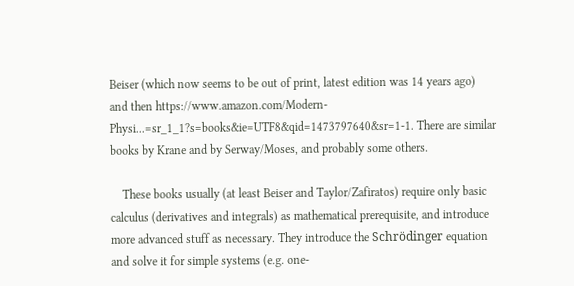Beiser (which now seems to be out of print, latest edition was 14 years ago) and then https://www.amazon.com/Modern-Physi...=sr_1_1?s=books&ie=UTF8&qid=1473797640&sr=1-1. There are similar books by Krane and by Serway/Moses, and probably some others.

    These books usually (at least Beiser and Taylor/Zafiratos) require only basic calculus (derivatives and integrals) as mathematical prerequisite, and introduce more advanced stuff as necessary. They introduce the Schrödinger equation and solve it for simple systems (e.g. one-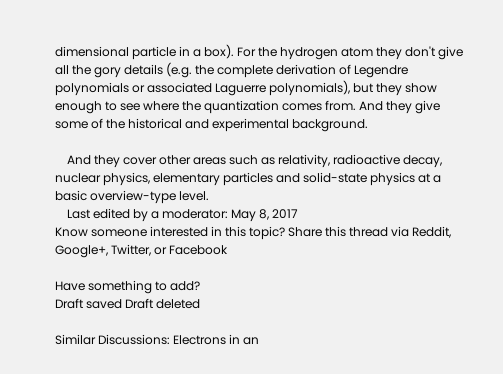dimensional particle in a box). For the hydrogen atom they don't give all the gory details (e.g. the complete derivation of Legendre polynomials or associated Laguerre polynomials), but they show enough to see where the quantization comes from. And they give some of the historical and experimental background.

    And they cover other areas such as relativity, radioactive decay, nuclear physics, elementary particles and solid-state physics at a basic overview-type level.
    Last edited by a moderator: May 8, 2017
Know someone interested in this topic? Share this thread via Reddit, Google+, Twitter, or Facebook

Have something to add?
Draft saved Draft deleted

Similar Discussions: Electrons in an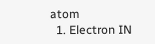atom
  1. Electron IN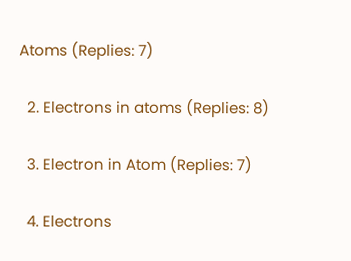Atoms (Replies: 7)

  2. Electrons in atoms (Replies: 8)

  3. Electron in Atom (Replies: 7)

  4. Electrons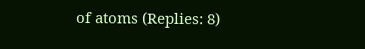of atoms (Replies: 8)